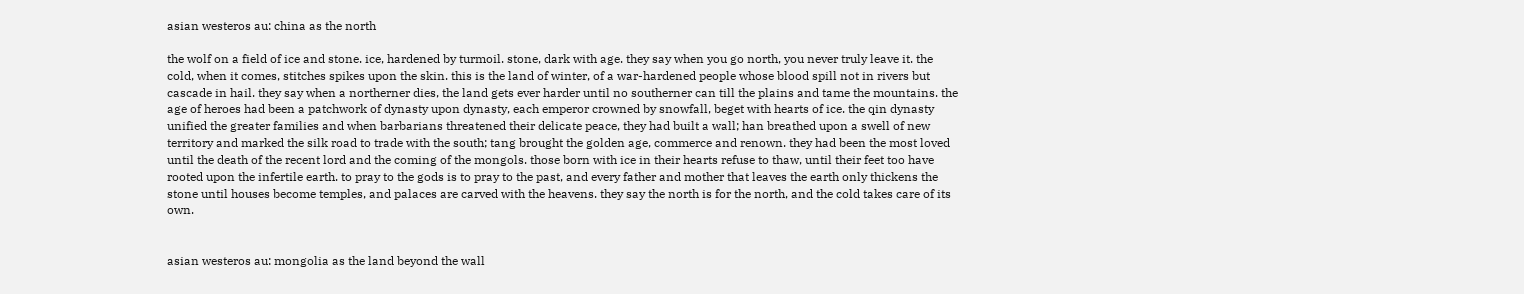asian westeros au: china as the north

the wolf on a field of ice and stone. ice, hardened by turmoil. stone, dark with age. they say when you go north, you never truly leave it. the cold, when it comes, stitches spikes upon the skin. this is the land of winter, of a war-hardened people whose blood spill not in rivers but cascade in hail. they say when a northerner dies, the land gets ever harder until no southerner can till the plains and tame the mountains. the age of heroes had been a patchwork of dynasty upon dynasty, each emperor crowned by snowfall, beget with hearts of ice. the qin dynasty unified the greater families and when barbarians threatened their delicate peace, they had built a wall; han breathed upon a swell of new territory and marked the silk road to trade with the south; tang brought the golden age, commerce and renown. they had been the most loved until the death of the recent lord and the coming of the mongols. those born with ice in their hearts refuse to thaw, until their feet too have rooted upon the infertile earth. to pray to the gods is to pray to the past, and every father and mother that leaves the earth only thickens the stone until houses become temples, and palaces are carved with the heavens. they say the north is for the north, and the cold takes care of its own.


asian westeros au: mongolia as the land beyond the wall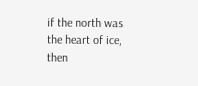if the north was the heart of ice, then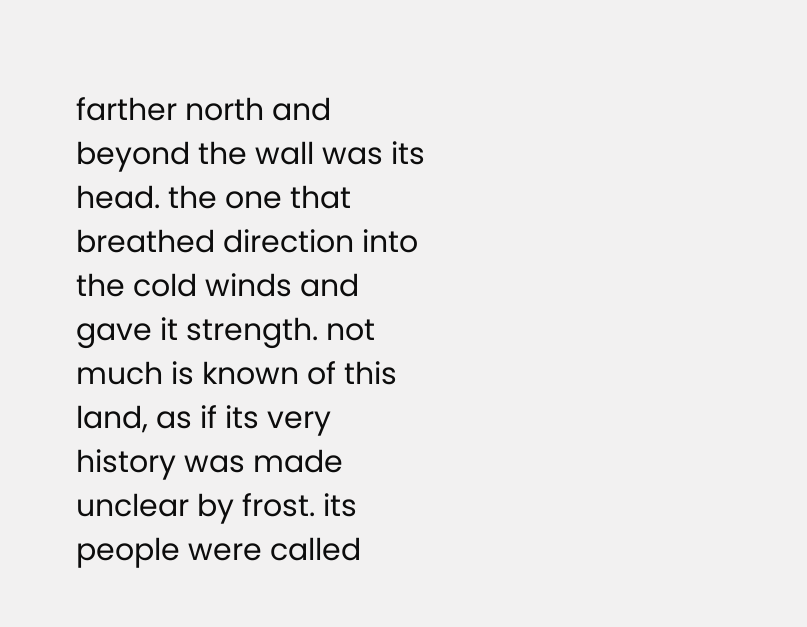farther north and beyond the wall was its head. the one that breathed direction into the cold winds and gave it strength. not much is known of this land, as if its very history was made unclear by frost. its people were called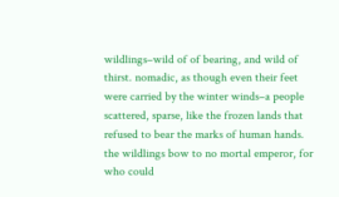wildlings–wild of of bearing, and wild of thirst. nomadic, as though even their feet were carried by the winter winds–a people scattered, sparse, like the frozen lands that refused to bear the marks of human hands. the wildlings bow to no mortal emperor, for who could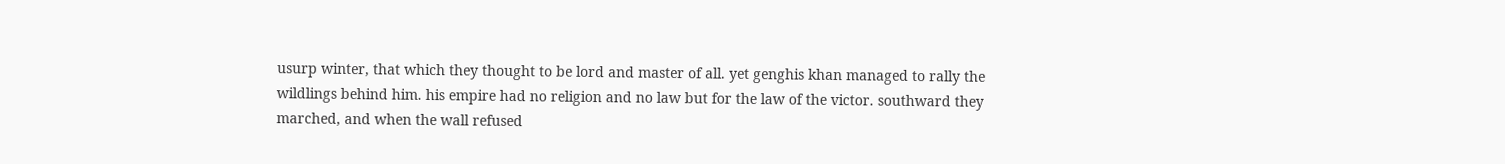usurp winter, that which they thought to be lord and master of all. yet genghis khan managed to rally the wildlings behind him. his empire had no religion and no law but for the law of the victor. southward they marched, and when the wall refused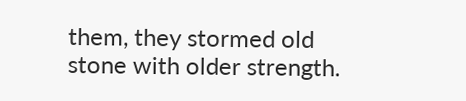them, they stormed old stone with older strength.